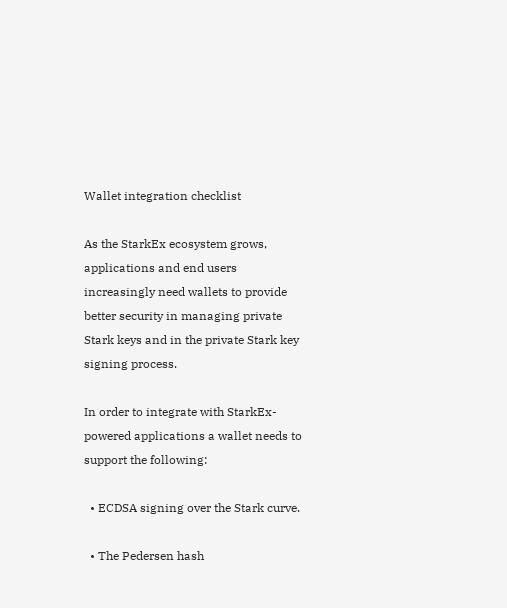Wallet integration checklist

As the StarkEx ecosystem grows, applications and end users increasingly need wallets to provide better security in managing private Stark keys and in the private Stark key signing process.

In order to integrate with StarkEx-powered applications a wallet needs to support the following:

  • ECDSA signing over the Stark curve.

  • The Pedersen hash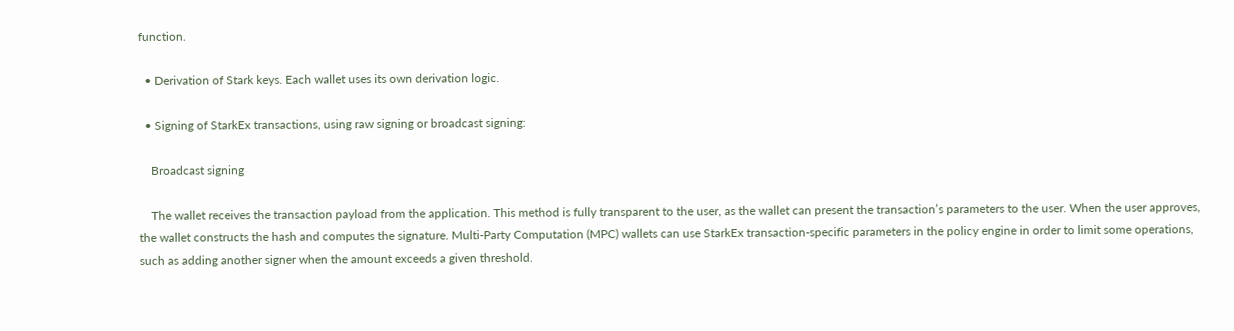function.

  • Derivation of Stark keys. Each wallet uses its own derivation logic.

  • Signing of StarkEx transactions, using raw signing or broadcast signing:

    Broadcast signing

    The wallet receives the transaction payload from the application. This method is fully transparent to the user, as the wallet can present the transaction’s parameters to the user. When the user approves, the wallet constructs the hash and computes the signature. Multi-Party Computation (MPC) wallets can use StarkEx transaction-specific parameters in the policy engine in order to limit some operations, such as adding another signer when the amount exceeds a given threshold.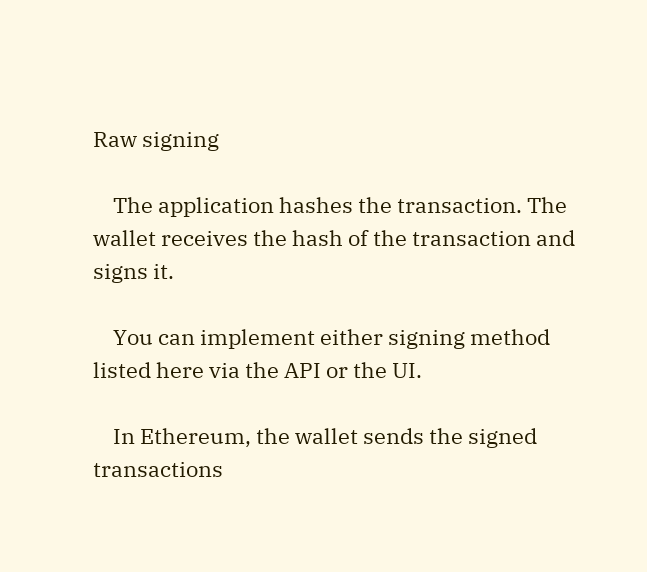Raw signing

    The application hashes the transaction. The wallet receives the hash of the transaction and signs it.

    You can implement either signing method listed here via the API or the UI.

    In Ethereum, the wallet sends the signed transactions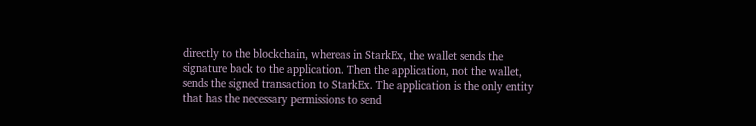directly to the blockchain, whereas in StarkEx, the wallet sends the signature back to the application. Then the application, not the wallet, sends the signed transaction to StarkEx. The application is the only entity that has the necessary permissions to send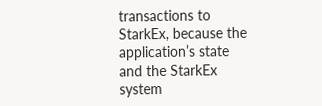transactions to StarkEx, because the application’s state and the StarkEx system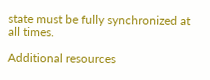state must be fully synchronized at all times.

Additional resources